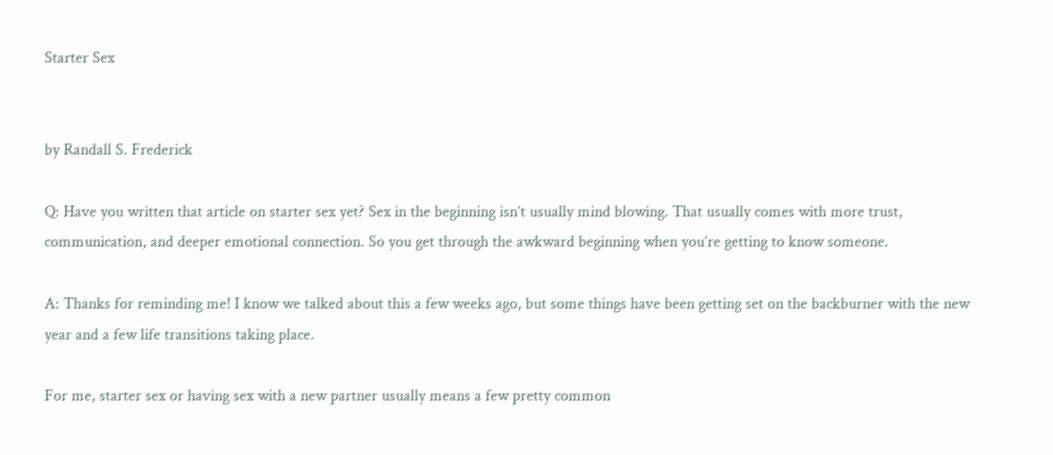Starter Sex


by Randall S. Frederick

Q: Have you written that article on starter sex yet? Sex in the beginning isn’t usually mind blowing. That usually comes with more trust, communication, and deeper emotional connection. So you get through the awkward beginning when you’re getting to know someone.

A: Thanks for reminding me! I know we talked about this a few weeks ago, but some things have been getting set on the backburner with the new year and a few life transitions taking place.

For me, starter sex or having sex with a new partner usually means a few pretty common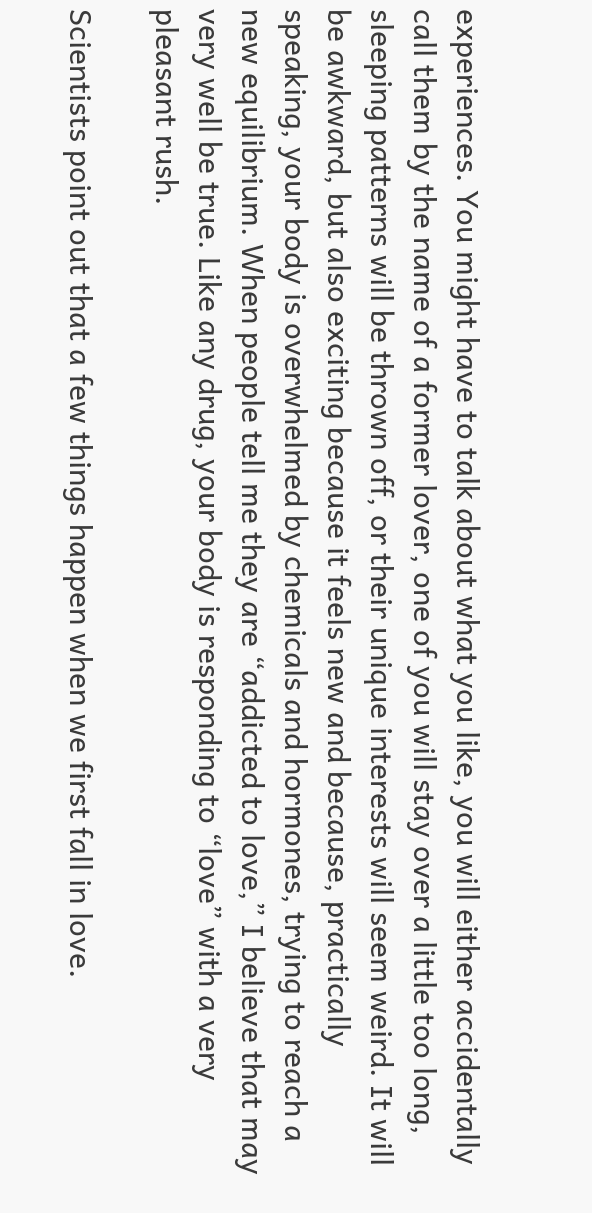experiences. You might have to talk about what you like, you will either accidentally call them by the name of a former lover, one of you will stay over a little too long, sleeping patterns will be thrown off, or their unique interests will seem weird. It will be awkward, but also exciting because it feels new and because, practically speaking, your body is overwhelmed by chemicals and hormones, trying to reach a new equilibrium. When people tell me they are “addicted to love,” I believe that may very well be true. Like any drug, your body is responding to “love” with a very pleasant rush.

Scientists point out that a few things happen when we first fall in love.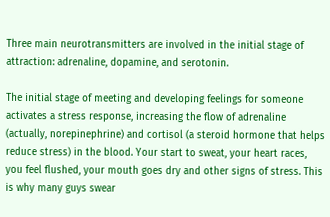Three main neurotransmitters are involved in the initial stage of attraction: adrenaline, dopamine, and serotonin.

The initial stage of meeting and developing feelings for someone activates a stress response, increasing the flow of adrenaline (actually, norepinephrine) and cortisol (a steroid hormone that helps reduce stress) in the blood. Your start to sweat, your heart races, you feel flushed, your mouth goes dry and other signs of stress. This is why many guys swear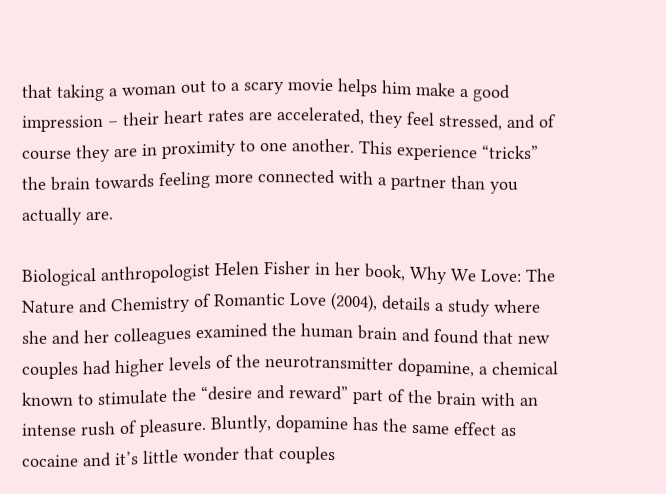that taking a woman out to a scary movie helps him make a good impression – their heart rates are accelerated, they feel stressed, and of course they are in proximity to one another. This experience “tricks” the brain towards feeling more connected with a partner than you actually are.

Biological anthropologist Helen Fisher in her book, Why We Love: The Nature and Chemistry of Romantic Love (2004), details a study where she and her colleagues examined the human brain and found that new couples had higher levels of the neurotransmitter dopamine, a chemical known to stimulate the “desire and reward” part of the brain with an intense rush of pleasure. Bluntly, dopamine has the same effect as cocaine and it’s little wonder that couples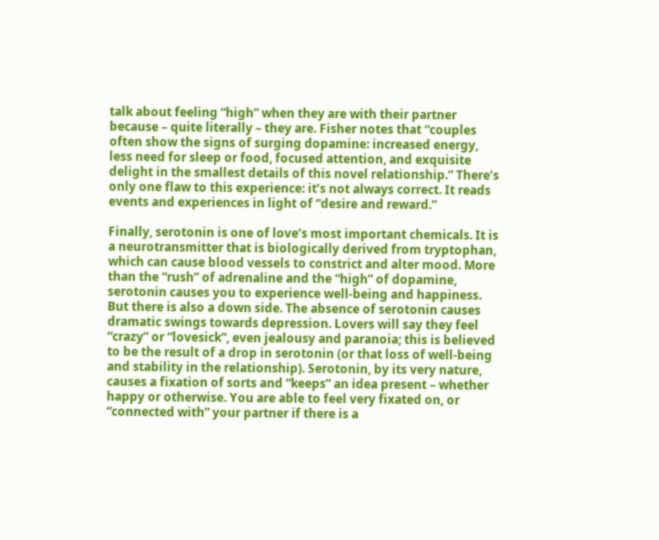talk about feeling “high” when they are with their partner because – quite literally – they are. Fisher notes that “couples often show the signs of surging dopamine: increased energy, less need for sleep or food, focused attention, and exquisite delight in the smallest details of this novel relationship.” There’s only one flaw to this experience: it’s not always correct. It reads events and experiences in light of “desire and reward.”

Finally, serotonin is one of love’s most important chemicals. It is a neurotransmitter that is biologically derived from tryptophan, which can cause blood vessels to constrict and alter mood. More than the “rush” of adrenaline and the “high” of dopamine, serotonin causes you to experience well-being and happiness. But there is also a down side. The absence of serotonin causes dramatic swings towards depression. Lovers will say they feel “crazy” or “lovesick”, even jealousy and paranoia; this is believed to be the result of a drop in serotonin (or that loss of well-being and stability in the relationship). Serotonin, by its very nature, causes a fixation of sorts and “keeps” an idea present – whether happy or otherwise. You are able to feel very fixated on, or “connected with” your partner if there is a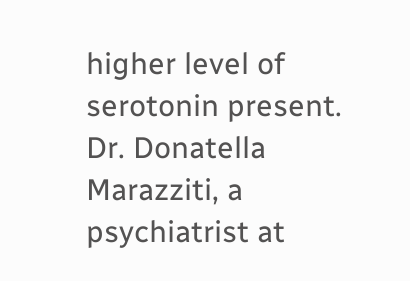higher level of serotonin present. Dr. Donatella Marazziti, a psychiatrist at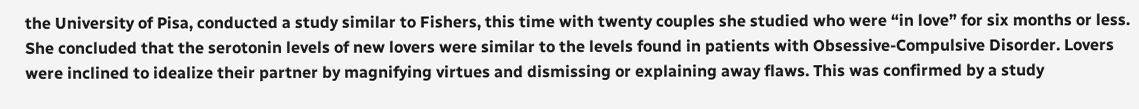the University of Pisa, conducted a study similar to Fishers, this time with twenty couples she studied who were “in love” for six months or less. She concluded that the serotonin levels of new lovers were similar to the levels found in patients with Obsessive-Compulsive Disorder. Lovers were inclined to idealize their partner by magnifying virtues and dismissing or explaining away flaws. This was confirmed by a study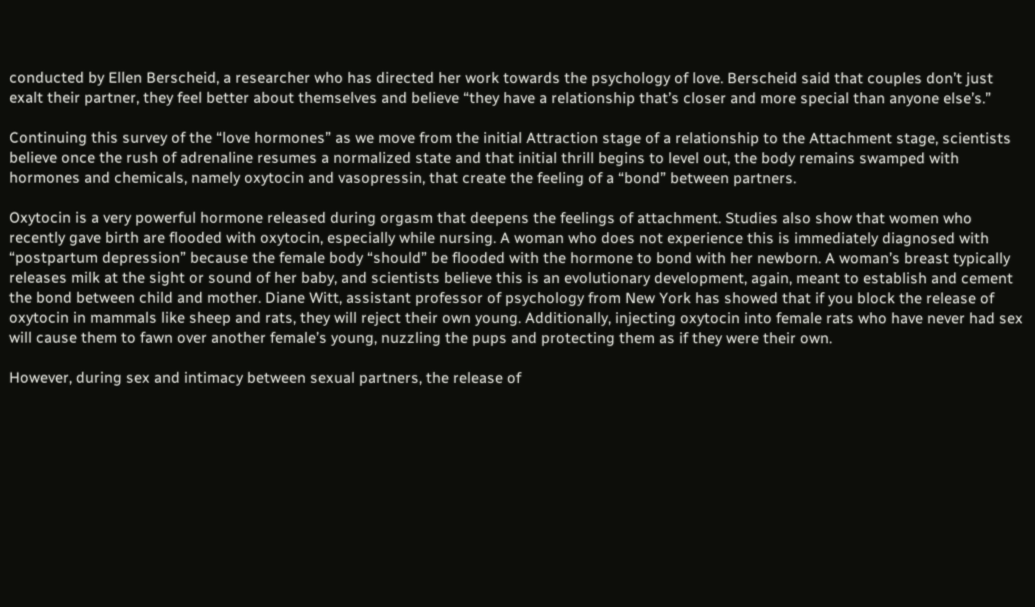conducted by Ellen Berscheid, a researcher who has directed her work towards the psychology of love. Berscheid said that couples don’t just exalt their partner, they feel better about themselves and believe “they have a relationship that’s closer and more special than anyone else’s.”

Continuing this survey of the “love hormones” as we move from the initial Attraction stage of a relationship to the Attachment stage, scientists believe once the rush of adrenaline resumes a normalized state and that initial thrill begins to level out, the body remains swamped with hormones and chemicals, namely oxytocin and vasopressin, that create the feeling of a “bond” between partners.

Oxytocin is a very powerful hormone released during orgasm that deepens the feelings of attachment. Studies also show that women who recently gave birth are flooded with oxytocin, especially while nursing. A woman who does not experience this is immediately diagnosed with “postpartum depression” because the female body “should” be flooded with the hormone to bond with her newborn. A woman’s breast typically releases milk at the sight or sound of her baby, and scientists believe this is an evolutionary development, again, meant to establish and cement the bond between child and mother. Diane Witt, assistant professor of psychology from New York has showed that if you block the release of oxytocin in mammals like sheep and rats, they will reject their own young. Additionally, injecting oxytocin into female rats who have never had sex will cause them to fawn over another female’s young, nuzzling the pups and protecting them as if they were their own.

However, during sex and intimacy between sexual partners, the release of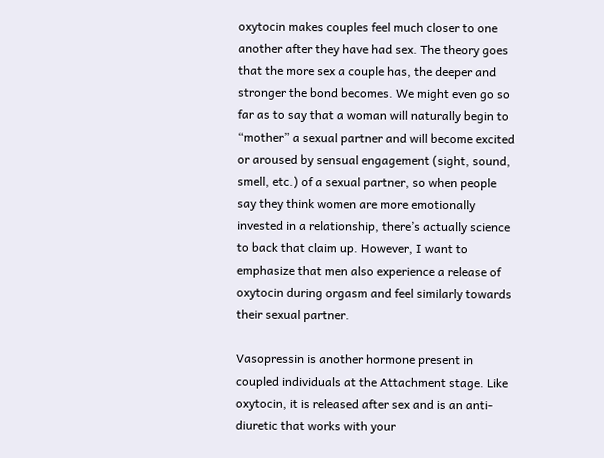oxytocin makes couples feel much closer to one another after they have had sex. The theory goes that the more sex a couple has, the deeper and stronger the bond becomes. We might even go so far as to say that a woman will naturally begin to “mother” a sexual partner and will become excited or aroused by sensual engagement (sight, sound, smell, etc.) of a sexual partner, so when people say they think women are more emotionally invested in a relationship, there’s actually science to back that claim up. However, I want to emphasize that men also experience a release of oxytocin during orgasm and feel similarly towards their sexual partner.

Vasopressin is another hormone present in coupled individuals at the Attachment stage. Like oxytocin, it is released after sex and is an anti-diuretic that works with your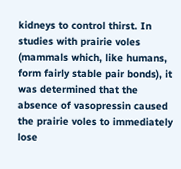kidneys to control thirst. In studies with prairie voles (mammals which, like humans, form fairly stable pair bonds), it was determined that the absence of vasopressin caused the prairie voles to immediately lose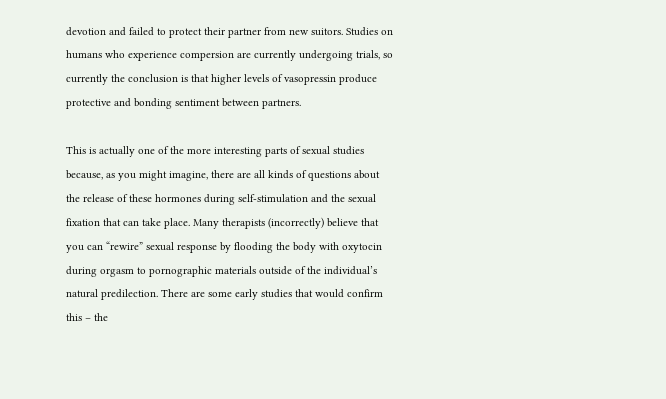devotion and failed to protect their partner from new suitors. Studies on humans who experience compersion are currently undergoing trials, so currently the conclusion is that higher levels of vasopressin produce protective and bonding sentiment between partners.

This is actually one of the more interesting parts of sexual studies because, as you might imagine, there are all kinds of questions about the release of these hormones during self-stimulation and the sexual fixation that can take place. Many therapists (incorrectly) believe that you can “rewire” sexual response by flooding the body with oxytocin during orgasm to pornographic materials outside of the individual’s natural predilection. There are some early studies that would confirm this – the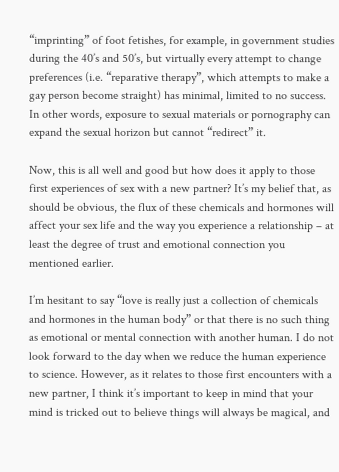“imprinting” of foot fetishes, for example, in government studies during the 40’s and 50’s, but virtually every attempt to change preferences (i.e. “reparative therapy”, which attempts to make a gay person become straight) has minimal, limited to no success. In other words, exposure to sexual materials or pornography can expand the sexual horizon but cannot “redirect” it.

Now, this is all well and good but how does it apply to those first experiences of sex with a new partner? It’s my belief that, as should be obvious, the flux of these chemicals and hormones will affect your sex life and the way you experience a relationship – at least the degree of trust and emotional connection you mentioned earlier.

I’m hesitant to say “love is really just a collection of chemicals and hormones in the human body” or that there is no such thing as emotional or mental connection with another human. I do not look forward to the day when we reduce the human experience to science. However, as it relates to those first encounters with a new partner, I think it’s important to keep in mind that your mind is tricked out to believe things will always be magical, and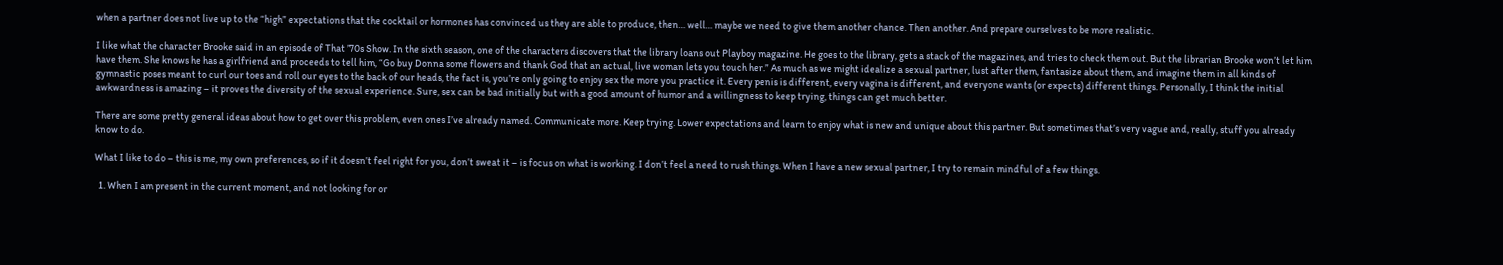when a partner does not live up to the “high” expectations that the cocktail or hormones has convinced us they are able to produce, then… well… maybe we need to give them another chance. Then another. And prepare ourselves to be more realistic.

I like what the character Brooke said in an episode of That ’70s Show. In the sixth season, one of the characters discovers that the library loans out Playboy magazine. He goes to the library, gets a stack of the magazines, and tries to check them out. But the librarian Brooke won’t let him have them. She knows he has a girlfriend and proceeds to tell him, “Go buy Donna some flowers and thank God that an actual, live woman lets you touch her.” As much as we might idealize a sexual partner, lust after them, fantasize about them, and imagine them in all kinds of gymnastic poses meant to curl our toes and roll our eyes to the back of our heads, the fact is, you’re only going to enjoy sex the more you practice it. Every penis is different, every vagina is different, and everyone wants (or expects) different things. Personally, I think the initial awkwardness is amazing – it proves the diversity of the sexual experience. Sure, sex can be bad initially but with a good amount of humor and a willingness to keep trying, things can get much better.

There are some pretty general ideas about how to get over this problem, even ones I’ve already named. Communicate more. Keep trying. Lower expectations and learn to enjoy what is new and unique about this partner. But sometimes that’s very vague and, really, stuff you already know to do.

What I like to do – this is me, my own preferences, so if it doesn’t feel right for you, don’t sweat it – is focus on what is working. I don’t feel a need to rush things. When I have a new sexual partner, I try to remain mindful of a few things.

  1. When I am present in the current moment, and not looking for or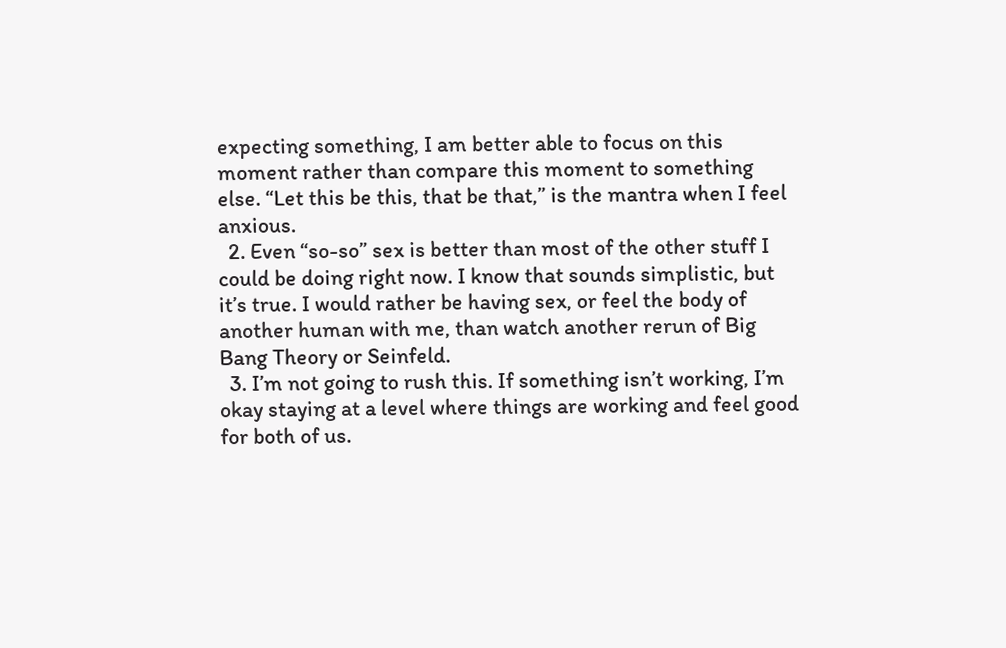expecting something, I am better able to focus on this moment rather than compare this moment to something else. “Let this be this, that be that,” is the mantra when I feel anxious.
  2. Even “so-so” sex is better than most of the other stuff I could be doing right now. I know that sounds simplistic, but it’s true. I would rather be having sex, or feel the body of another human with me, than watch another rerun of Big Bang Theory or Seinfeld.
  3. I’m not going to rush this. If something isn’t working, I’m okay staying at a level where things are working and feel good for both of us.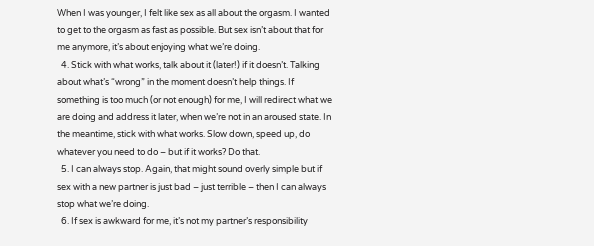When I was younger, I felt like sex as all about the orgasm. I wanted to get to the orgasm as fast as possible. But sex isn’t about that for me anymore, it’s about enjoying what we’re doing.
  4. Stick with what works, talk about it (later!) if it doesn’t. Talking about what’s “wrong” in the moment doesn’t help things. If something is too much (or not enough) for me, I will redirect what we are doing and address it later, when we’re not in an aroused state. In the meantime, stick with what works. Slow down, speed up, do whatever you need to do – but if it works? Do that.
  5. I can always stop. Again, that might sound overly simple but if sex with a new partner is just bad – just terrible – then I can always stop what we’re doing.
  6. If sex is awkward for me, it’s not my partner’s responsibility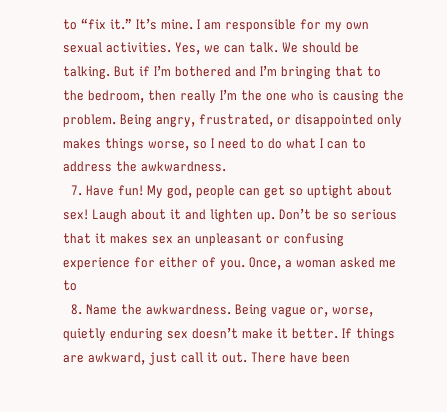to “fix it.” It’s mine. I am responsible for my own sexual activities. Yes, we can talk. We should be talking. But if I’m bothered and I’m bringing that to the bedroom, then really I’m the one who is causing the problem. Being angry, frustrated, or disappointed only makes things worse, so I need to do what I can to address the awkwardness.
  7. Have fun! My god, people can get so uptight about sex! Laugh about it and lighten up. Don’t be so serious that it makes sex an unpleasant or confusing experience for either of you. Once, a woman asked me to
  8. Name the awkwardness. Being vague or, worse, quietly enduring sex doesn’t make it better. If things are awkward, just call it out. There have been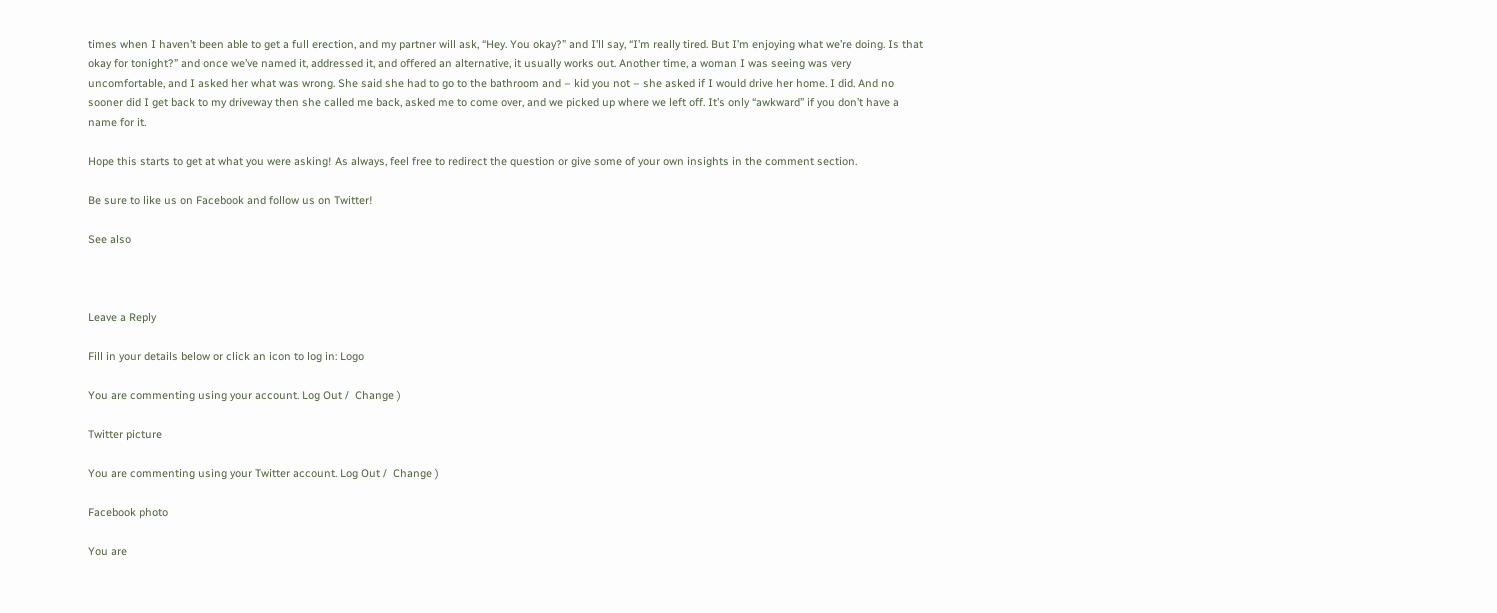times when I haven’t been able to get a full erection, and my partner will ask, “Hey. You okay?” and I’ll say, “I’m really tired. But I’m enjoying what we’re doing. Is that okay for tonight?” and once we’ve named it, addressed it, and offered an alternative, it usually works out. Another time, a woman I was seeing was very uncomfortable, and I asked her what was wrong. She said she had to go to the bathroom and – kid you not – she asked if I would drive her home. I did. And no sooner did I get back to my driveway then she called me back, asked me to come over, and we picked up where we left off. It’s only “awkward” if you don’t have a name for it.

Hope this starts to get at what you were asking! As always, feel free to redirect the question or give some of your own insights in the comment section.

Be sure to like us on Facebook and follow us on Twitter!

See also



Leave a Reply

Fill in your details below or click an icon to log in: Logo

You are commenting using your account. Log Out /  Change )

Twitter picture

You are commenting using your Twitter account. Log Out /  Change )

Facebook photo

You are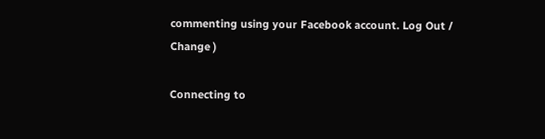commenting using your Facebook account. Log Out /  Change )

Connecting to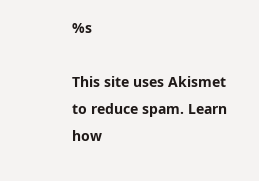%s

This site uses Akismet to reduce spam. Learn how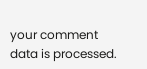your comment data is processed.